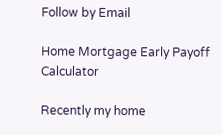Follow by Email

Home Mortgage Early Payoff Calculator

Recently my home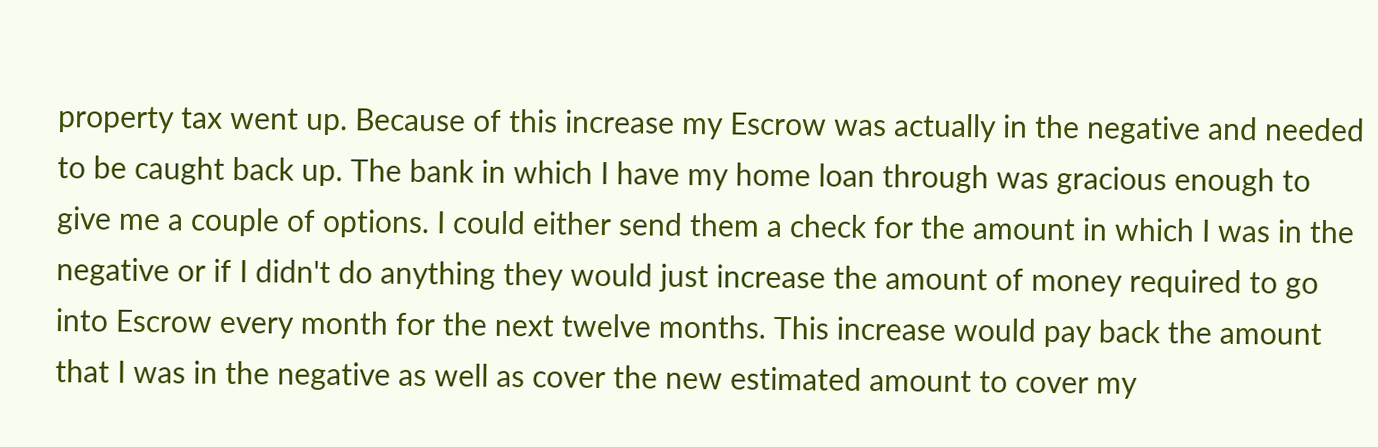property tax went up. Because of this increase my Escrow was actually in the negative and needed to be caught back up. The bank in which I have my home loan through was gracious enough to give me a couple of options. I could either send them a check for the amount in which I was in the negative or if I didn't do anything they would just increase the amount of money required to go into Escrow every month for the next twelve months. This increase would pay back the amount that I was in the negative as well as cover the new estimated amount to cover my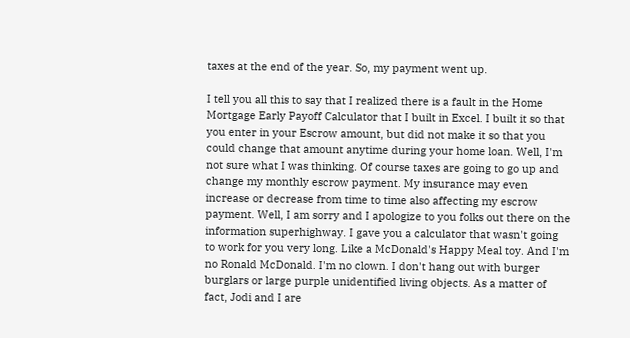taxes at the end of the year. So, my payment went up.

I tell you all this to say that I realized there is a fault in the Home Mortgage Early Payoff Calculator that I built in Excel. I built it so that you enter in your Escrow amount, but did not make it so that you could change that amount anytime during your home loan. Well, I'm not sure what I was thinking. Of course taxes are going to go up and change my monthly escrow payment. My insurance may even increase or decrease from time to time also affecting my escrow payment. Well, I am sorry and I apologize to you folks out there on the information superhighway. I gave you a calculator that wasn't going to work for you very long. Like a McDonald's Happy Meal toy. And I'm no Ronald McDonald. I'm no clown. I don't hang out with burger burglars or large purple unidentified living objects. As a matter of fact, Jodi and I are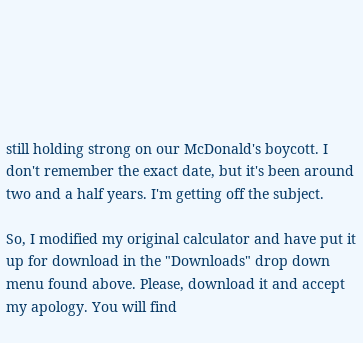still holding strong on our McDonald's boycott. I don't remember the exact date, but it's been around two and a half years. I'm getting off the subject.

So, I modified my original calculator and have put it up for download in the "Downloads" drop down menu found above. Please, download it and accept my apology. You will find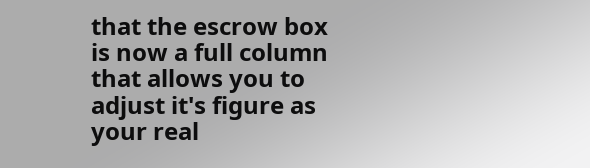that the escrow box is now a full column that allows you to adjust it's figure as your real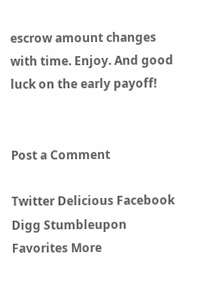escrow amount changes with time. Enjoy. And good luck on the early payoff!


Post a Comment

Twitter Delicious Facebook Digg Stumbleupon Favorites More